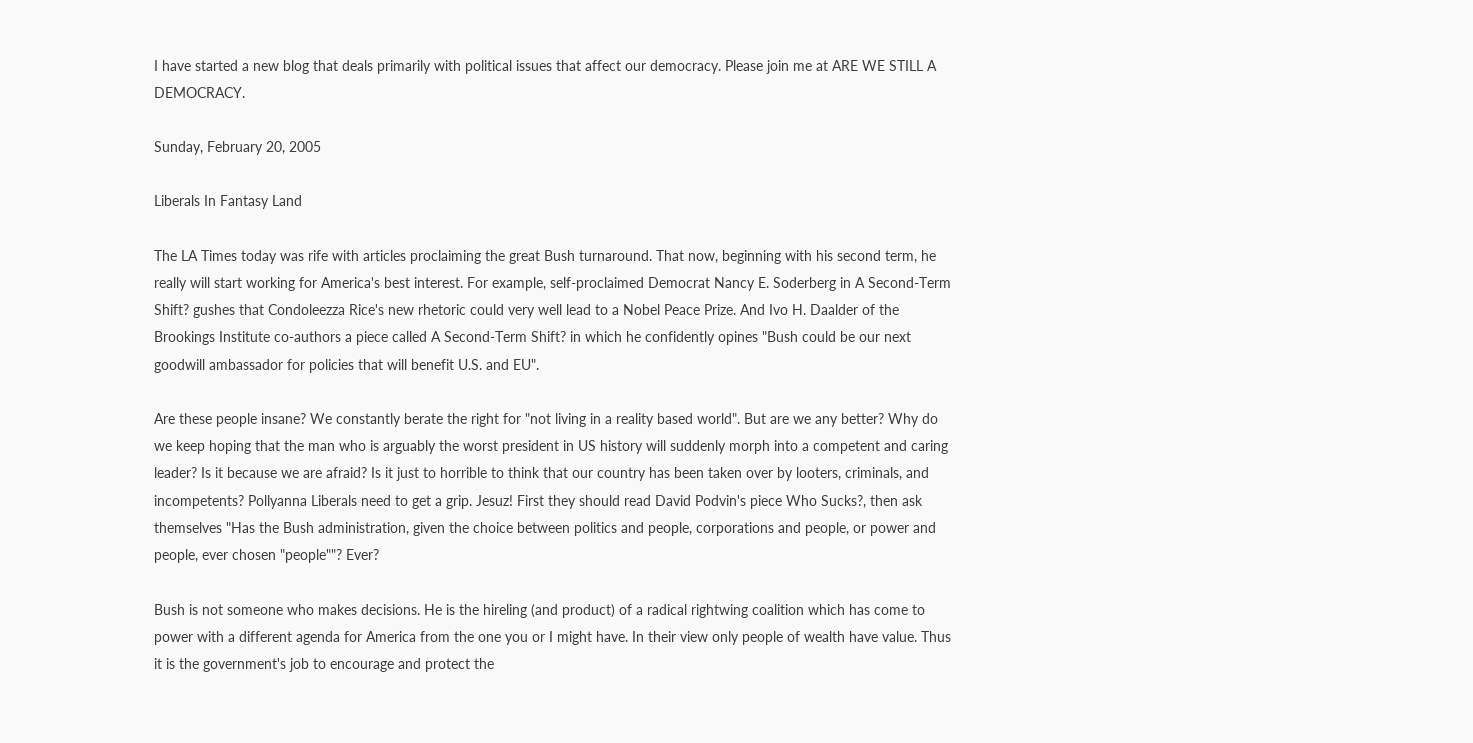I have started a new blog that deals primarily with political issues that affect our democracy. Please join me at ARE WE STILL A DEMOCRACY.

Sunday, February 20, 2005

Liberals In Fantasy Land

The LA Times today was rife with articles proclaiming the great Bush turnaround. That now, beginning with his second term, he really will start working for America's best interest. For example, self-proclaimed Democrat Nancy E. Soderberg in A Second-Term Shift? gushes that Condoleezza Rice's new rhetoric could very well lead to a Nobel Peace Prize. And Ivo H. Daalder of the Brookings Institute co-authors a piece called A Second-Term Shift? in which he confidently opines "Bush could be our next goodwill ambassador for policies that will benefit U.S. and EU".

Are these people insane? We constantly berate the right for "not living in a reality based world". But are we any better? Why do we keep hoping that the man who is arguably the worst president in US history will suddenly morph into a competent and caring leader? Is it because we are afraid? Is it just to horrible to think that our country has been taken over by looters, criminals, and incompetents? Pollyanna Liberals need to get a grip. Jesuz! First they should read David Podvin's piece Who Sucks?, then ask themselves "Has the Bush administration, given the choice between politics and people, corporations and people, or power and people, ever chosen "people""? Ever?

Bush is not someone who makes decisions. He is the hireling (and product) of a radical rightwing coalition which has come to power with a different agenda for America from the one you or I might have. In their view only people of wealth have value. Thus it is the government's job to encourage and protect the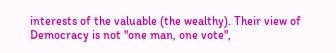interests of the valuable (the wealthy). Their view of Democracy is not "one man, one vote",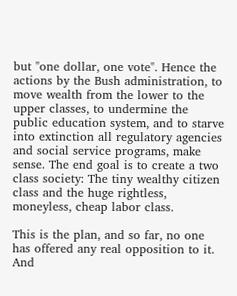but "one dollar, one vote". Hence the actions by the Bush administration, to move wealth from the lower to the upper classes, to undermine the public education system, and to starve into extinction all regulatory agencies and social service programs, make sense. The end goal is to create a two class society: The tiny wealthy citizen class and the huge rightless, moneyless, cheap labor class.

This is the plan, and so far, no one has offered any real opposition to it. And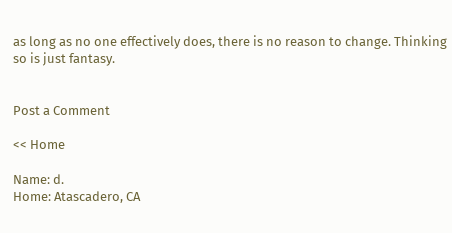as long as no one effectively does, there is no reason to change. Thinking so is just fantasy.


Post a Comment

<< Home

Name: d.
Home: Atascadero, CA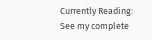Currently Reading:
See my complete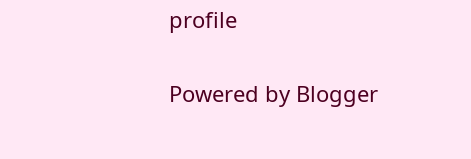profile

Powered by Blogger